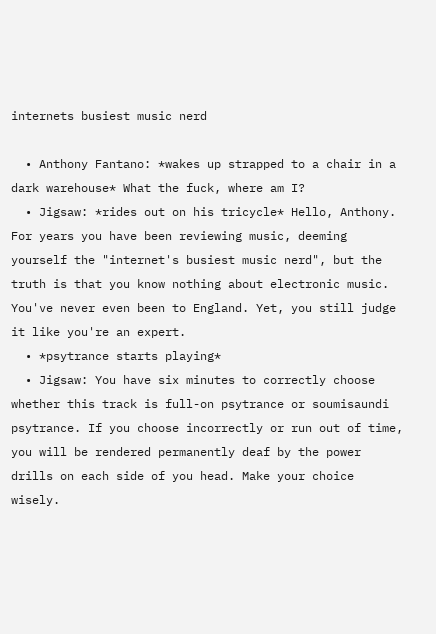internets busiest music nerd

  • Anthony Fantano: *wakes up strapped to a chair in a dark warehouse* What the fuck, where am I?
  • Jigsaw: *rides out on his tricycle* Hello, Anthony. For years you have been reviewing music, deeming yourself the "internet's busiest music nerd", but the truth is that you know nothing about electronic music. You've never even been to England. Yet, you still judge it like you're an expert.
  • *psytrance starts playing*
  • Jigsaw: You have six minutes to correctly choose whether this track is full-on psytrance or soumisaundi psytrance. If you choose incorrectly or run out of time, you will be rendered permanently deaf by the power drills on each side of you head. Make your choice wisely.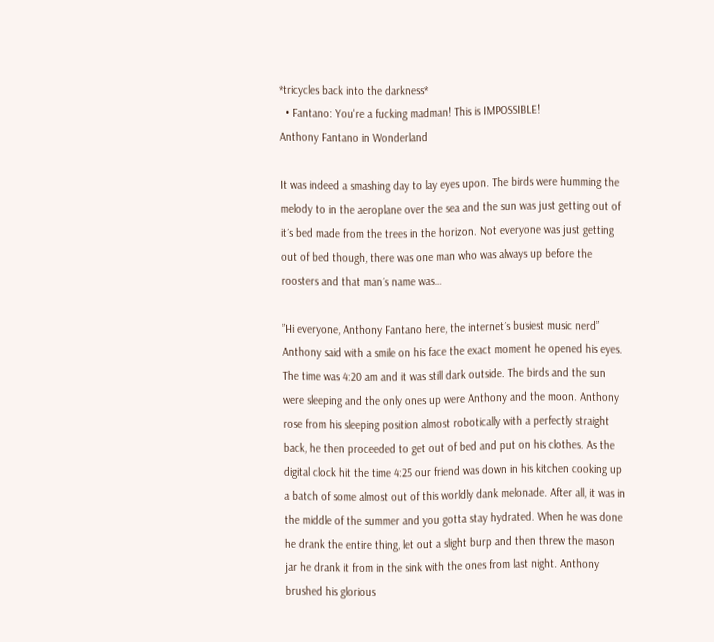*tricycles back into the darkness*
  • Fantano: You're a fucking madman! This is IMPOSSIBLE!
Anthony Fantano in Wonderland

It was indeed a smashing day to lay eyes upon. The birds were humming the melody to in the aeroplane over the sea and the sun was just getting out of it´s bed made from the trees in the horizon. Not everyone was just getting out of bed though, there was one man who was always up before the roosters and that man´s name was…

”Hi everyone, Anthony Fantano here, the internet´s busiest music nerd” Anthony said with a smile on his face the exact moment he opened his eyes. The time was 4:20 am and it was still dark outside. The birds and the sun were sleeping and the only ones up were Anthony and the moon. Anthony rose from his sleeping position almost robotically with a perfectly straight back, he then proceeded to get out of bed and put on his clothes. As the digital clock hit the time 4:25 our friend was down in his kitchen cooking up a batch of some almost out of this worldly dank melonade. After all, it was in the middle of the summer and you gotta stay hydrated. When he was done he drank the entire thing, let out a slight burp and then threw the mason jar he drank it from in the sink with the ones from last night. Anthony brushed his glorious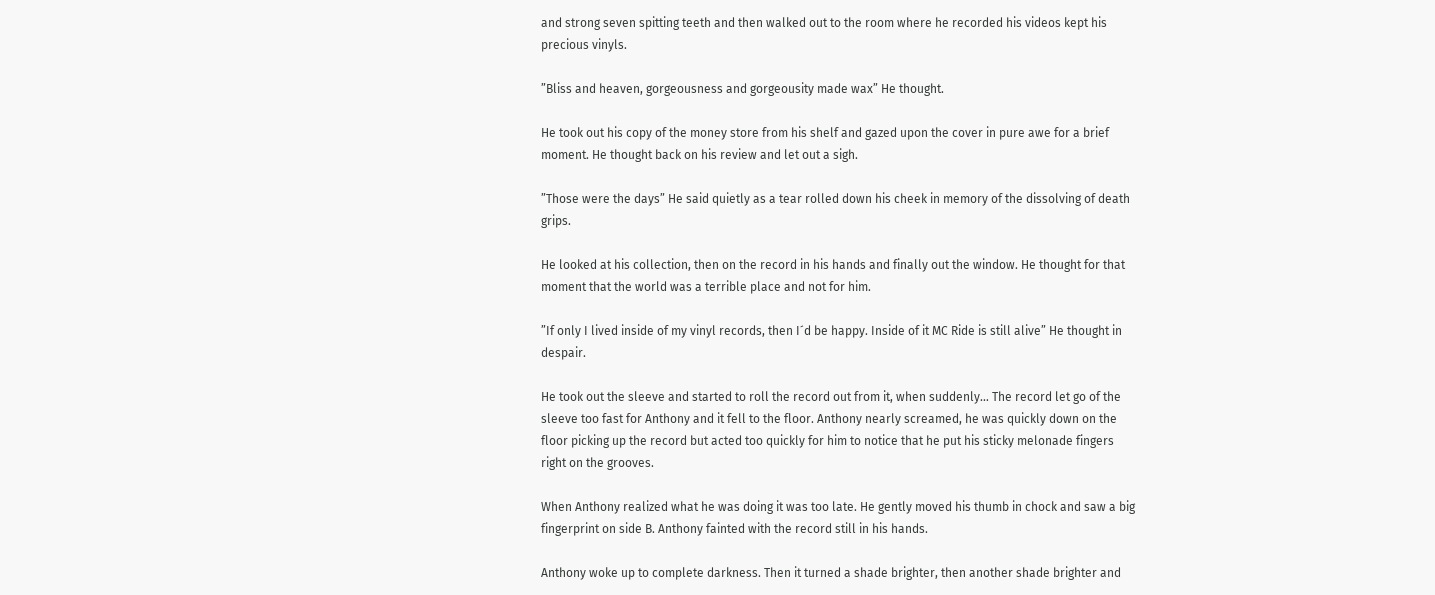and strong seven spitting teeth and then walked out to the room where he recorded his videos kept his precious vinyls.

”Bliss and heaven, gorgeousness and gorgeousity made wax” He thought.

He took out his copy of the money store from his shelf and gazed upon the cover in pure awe for a brief moment. He thought back on his review and let out a sigh.

”Those were the days” He said quietly as a tear rolled down his cheek in memory of the dissolving of death grips.

He looked at his collection, then on the record in his hands and finally out the window. He thought for that moment that the world was a terrible place and not for him.

”If only I lived inside of my vinyl records, then I´d be happy. Inside of it MC Ride is still alive” He thought in despair.

He took out the sleeve and started to roll the record out from it, when suddenly… The record let go of the sleeve too fast for Anthony and it fell to the floor. Anthony nearly screamed, he was quickly down on the floor picking up the record but acted too quickly for him to notice that he put his sticky melonade fingers right on the grooves.

When Anthony realized what he was doing it was too late. He gently moved his thumb in chock and saw a big fingerprint on side B. Anthony fainted with the record still in his hands.

Anthony woke up to complete darkness. Then it turned a shade brighter, then another shade brighter and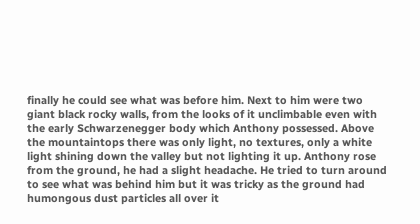finally he could see what was before him. Next to him were two giant black rocky walls, from the looks of it unclimbable even with the early Schwarzenegger body which Anthony possessed. Above the mountaintops there was only light, no textures, only a white light shining down the valley but not lighting it up. Anthony rose from the ground, he had a slight headache. He tried to turn around to see what was behind him but it was tricky as the ground had humongous dust particles all over it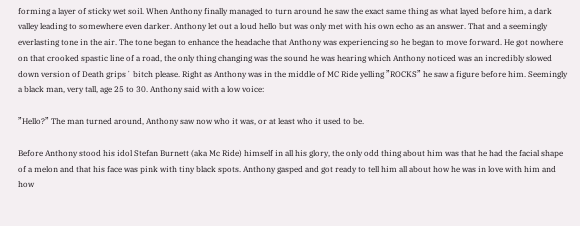forming a layer of sticky wet soil. When Anthony finally managed to turn around he saw the exact same thing as what layed before him, a dark valley leading to somewhere even darker. Anthony let out a loud hello but was only met with his own echo as an answer. That and a seemingly everlasting tone in the air. The tone began to enhance the headache that Anthony was experiencing so he began to move forward. He got nowhere on that crooked spastic line of a road, the only thing changing was the sound he was hearing which Anthony noticed was an incredibly slowed down version of Death grips´ bitch please. Right as Anthony was in the middle of MC Ride yelling ”ROCKS” he saw a figure before him. Seemingly a black man, very tall, age 25 to 30. Anthony said with a low voice:

”Hello?” The man turned around, Anthony saw now who it was, or at least who it used to be.

Before Anthony stood his idol Stefan Burnett (aka Mc Ride) himself in all his glory, the only odd thing about him was that he had the facial shape of a melon and that his face was pink with tiny black spots. Anthony gasped and got ready to tell him all about how he was in love with him and how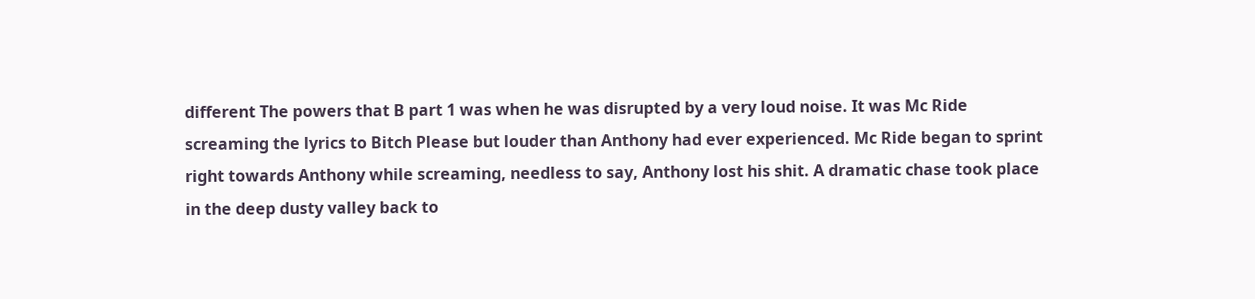different The powers that B part 1 was when he was disrupted by a very loud noise. It was Mc Ride screaming the lyrics to Bitch Please but louder than Anthony had ever experienced. Mc Ride began to sprint right towards Anthony while screaming, needless to say, Anthony lost his shit. A dramatic chase took place in the deep dusty valley back to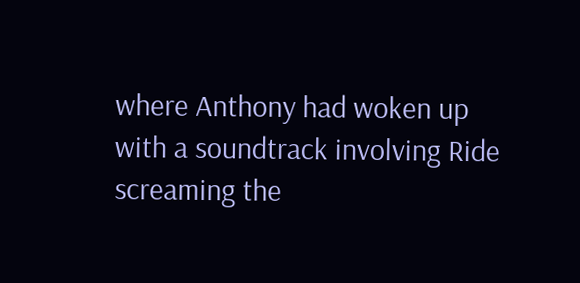where Anthony had woken up with a soundtrack involving Ride screaming the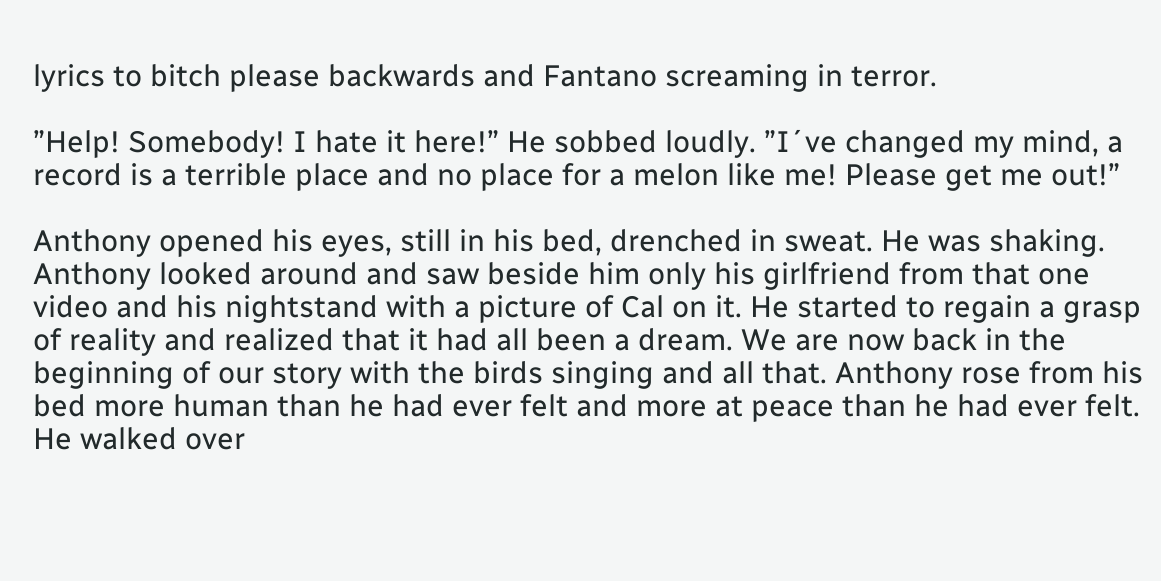lyrics to bitch please backwards and Fantano screaming in terror.

”Help! Somebody! I hate it here!” He sobbed loudly. ”I´ve changed my mind, a record is a terrible place and no place for a melon like me! Please get me out!”

Anthony opened his eyes, still in his bed, drenched in sweat. He was shaking. Anthony looked around and saw beside him only his girlfriend from that one video and his nightstand with a picture of Cal on it. He started to regain a grasp of reality and realized that it had all been a dream. We are now back in the beginning of our story with the birds singing and all that. Anthony rose from his bed more human than he had ever felt and more at peace than he had ever felt. He walked over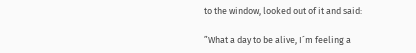to the window, looked out of it and said:

”What a day to be alive, I´m feeling a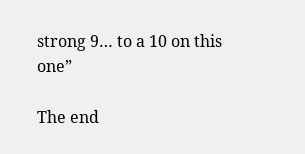strong 9… to a 10 on this one”

The end